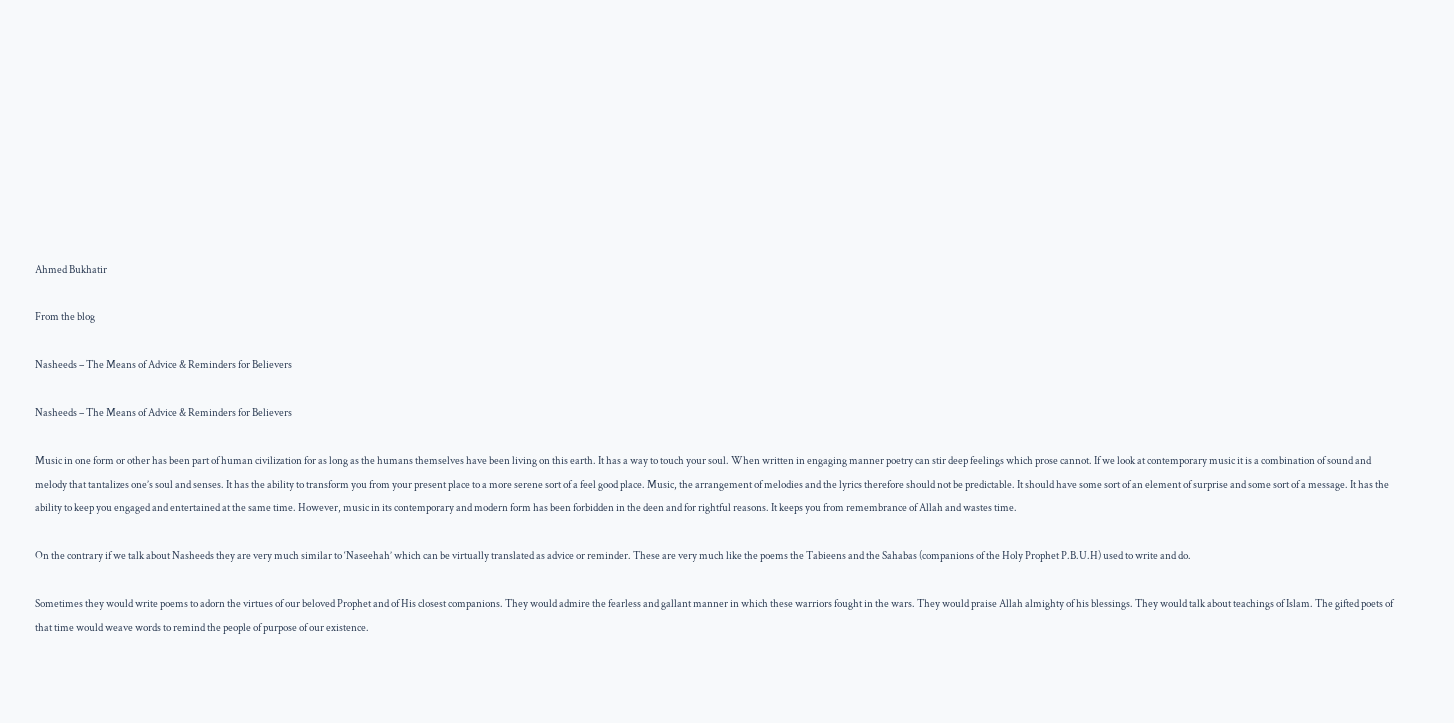Ahmed Bukhatir

From the blog

Nasheeds – The Means of Advice & Reminders for Believers

Nasheeds – The Means of Advice & Reminders for Believers

Music in one form or other has been part of human civilization for as long as the humans themselves have been living on this earth. It has a way to touch your soul. When written in engaging manner poetry can stir deep feelings which prose cannot. If we look at contemporary music it is a combination of sound and melody that tantalizes one’s soul and senses. It has the ability to transform you from your present place to a more serene sort of a feel good place. Music, the arrangement of melodies and the lyrics therefore should not be predictable. It should have some sort of an element of surprise and some sort of a message. It has the ability to keep you engaged and entertained at the same time. However, music in its contemporary and modern form has been forbidden in the deen and for rightful reasons. It keeps you from remembrance of Allah and wastes time.

On the contrary if we talk about Nasheeds they are very much similar to ‘Naseehah’ which can be virtually translated as advice or reminder. These are very much like the poems the Tabieens and the Sahabas (companions of the Holy Prophet P.B.U.H) used to write and do.

Sometimes they would write poems to adorn the virtues of our beloved Prophet and of His closest companions. They would admire the fearless and gallant manner in which these warriors fought in the wars. They would praise Allah almighty of his blessings. They would talk about teachings of Islam. The gifted poets of that time would weave words to remind the people of purpose of our existence.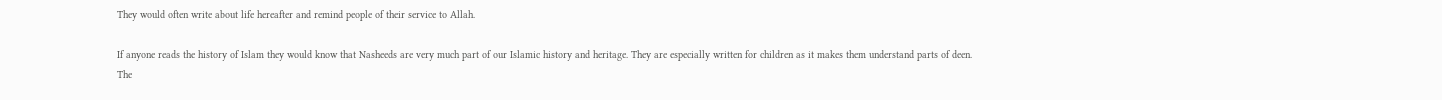They would often write about life hereafter and remind people of their service to Allah.

If anyone reads the history of Islam they would know that Nasheeds are very much part of our Islamic history and heritage. They are especially written for children as it makes them understand parts of deen. The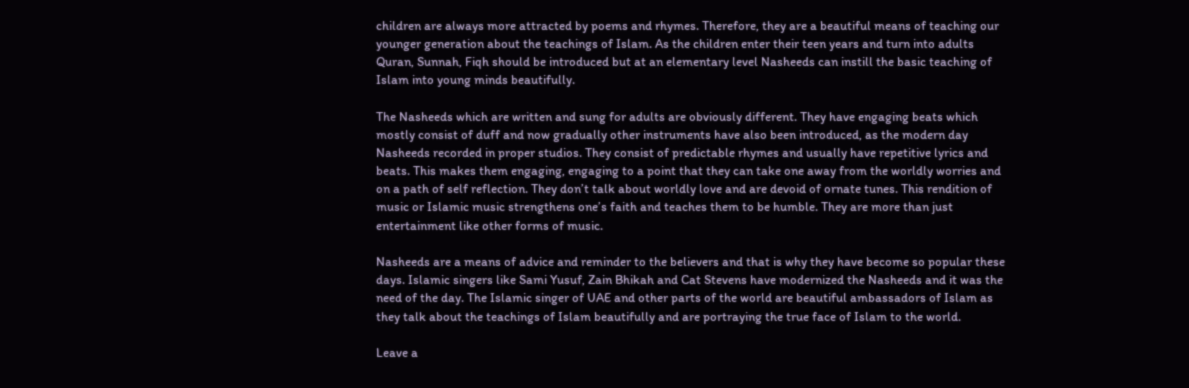children are always more attracted by poems and rhymes. Therefore, they are a beautiful means of teaching our younger generation about the teachings of Islam. As the children enter their teen years and turn into adults Quran, Sunnah, Fiqh should be introduced but at an elementary level Nasheeds can instill the basic teaching of Islam into young minds beautifully.

The Nasheeds which are written and sung for adults are obviously different. They have engaging beats which mostly consist of duff and now gradually other instruments have also been introduced, as the modern day Nasheeds recorded in proper studios. They consist of predictable rhymes and usually have repetitive lyrics and beats. This makes them engaging, engaging to a point that they can take one away from the worldly worries and on a path of self reflection. They don’t talk about worldly love and are devoid of ornate tunes. This rendition of music or Islamic music strengthens one’s faith and teaches them to be humble. They are more than just entertainment like other forms of music.

Nasheeds are a means of advice and reminder to the believers and that is why they have become so popular these days. Islamic singers like Sami Yusuf, Zain Bhikah and Cat Stevens have modernized the Nasheeds and it was the need of the day. The Islamic singer of UAE and other parts of the world are beautiful ambassadors of Islam as they talk about the teachings of Islam beautifully and are portraying the true face of Islam to the world.

Leave a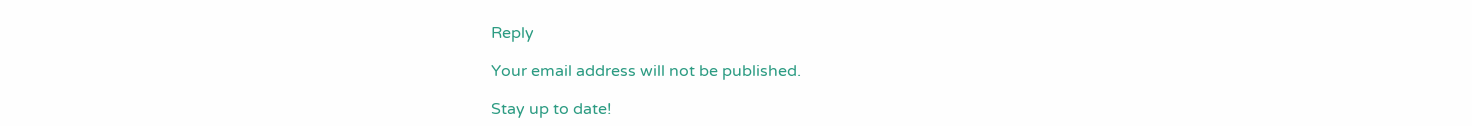Reply

Your email address will not be published.

Stay up to date!